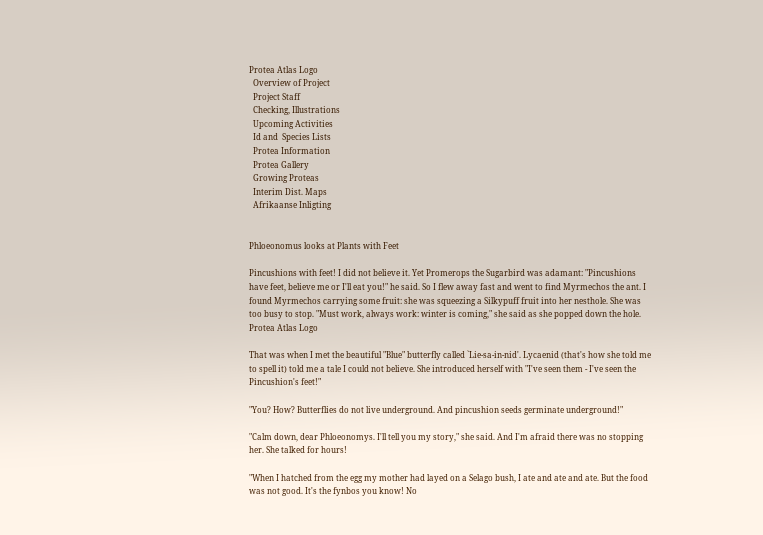Protea Atlas Logo
  Overview of Project
  Project Staff
  Checking, Illustrations
  Upcoming Activities
  Id and  Species Lists
  Protea Information
  Protea Gallery
  Growing Proteas
  Interim Dist. Maps
  Afrikaanse Inligting


Phloeonomus looks at Plants with Feet

Pincushions with feet! I did not believe it. Yet Promerops the Sugarbird was adamant: "Pincushions have feet, believe me or I'll eat you!" he said. So I flew away fast and went to find Myrmechos the ant. I found Myrmechos carrying some fruit: she was squeezing a Silkypuff fruit into her nesthole. She was too busy to stop. "Must work, always work: winter is coming," she said as she popped down the hole. Protea Atlas Logo

That was when I met the beautiful "Blue" butterfly called `Lie-sa-in-nid'. Lycaenid (that's how she told me to spell it) told me a tale I could not believe. She introduced herself with "I've seen them - I've seen the Pincushion's feet!"

"You? How? Butterflies do not live underground. And pincushion seeds germinate underground!"

"Calm down, dear Phloeonomys. I'll tell you my story," she said. And I'm afraid there was no stopping her. She talked for hours!

"When I hatched from the egg my mother had layed on a Selago bush, I ate and ate and ate. But the food was not good. It's the fynbos you know! No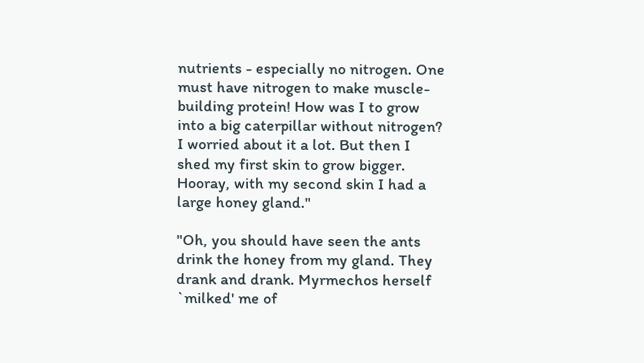nutrients - especially no nitrogen. One must have nitrogen to make muscle-building protein! How was I to grow into a big caterpillar without nitrogen? I worried about it a lot. But then I shed my first skin to grow bigger. Hooray, with my second skin I had a large honey gland."

"Oh, you should have seen the ants drink the honey from my gland. They drank and drank. Myrmechos herself `milked' me of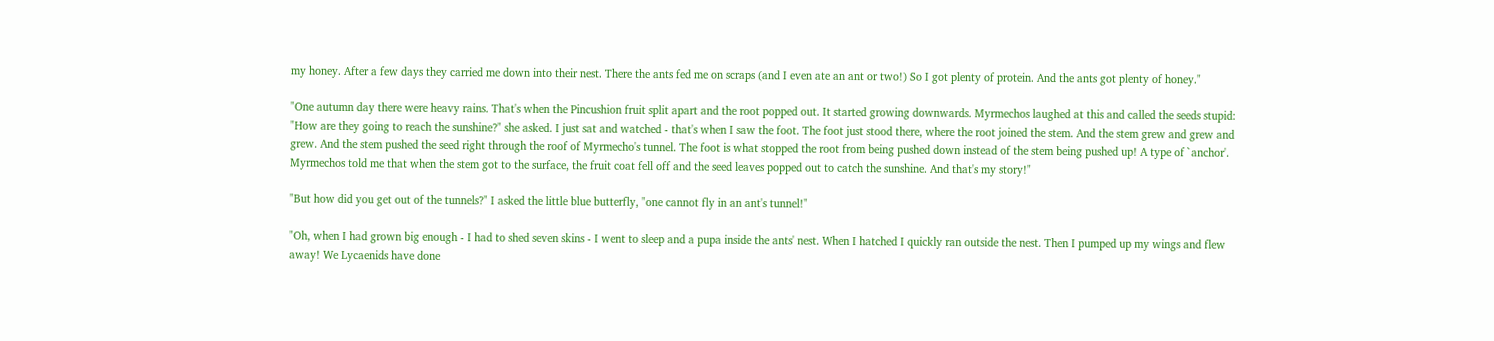my honey. After a few days they carried me down into their nest. There the ants fed me on scraps (and I even ate an ant or two!) So I got plenty of protein. And the ants got plenty of honey."

"One autumn day there were heavy rains. That's when the Pincushion fruit split apart and the root popped out. It started growing downwards. Myrmechos laughed at this and called the seeds stupid: "How are they going to reach the sunshine?" she asked. I just sat and watched - that's when I saw the foot. The foot just stood there, where the root joined the stem. And the stem grew and grew and grew. And the stem pushed the seed right through the roof of Myrmecho's tunnel. The foot is what stopped the root from being pushed down instead of the stem being pushed up! A type of `anchor'. Myrmechos told me that when the stem got to the surface, the fruit coat fell off and the seed leaves popped out to catch the sunshine. And that's my story!"

"But how did you get out of the tunnels?" I asked the little blue butterfly, "one cannot fly in an ant's tunnel!"

"Oh, when I had grown big enough - I had to shed seven skins - I went to sleep and a pupa inside the ants' nest. When I hatched I quickly ran outside the nest. Then I pumped up my wings and flew away! We Lycaenids have done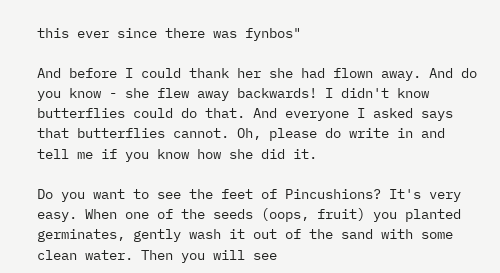this ever since there was fynbos"

And before I could thank her she had flown away. And do you know - she flew away backwards! I didn't know butterflies could do that. And everyone I asked says that butterflies cannot. Oh, please do write in and tell me if you know how she did it.

Do you want to see the feet of Pincushions? It's very easy. When one of the seeds (oops, fruit) you planted germinates, gently wash it out of the sand with some clean water. Then you will see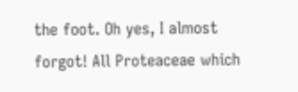the foot. Oh yes, I almost forgot! All Proteaceae which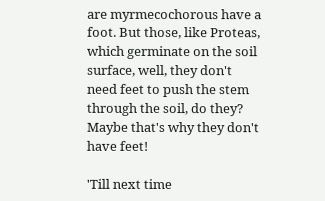are myrmecochorous have a foot. But those, like Proteas, which germinate on the soil surface, well, they don't need feet to push the stem through the soil, do they? Maybe that's why they don't have feet!

'Till next time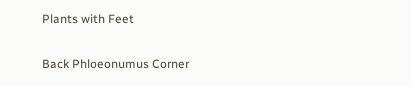Plants with Feet

Back Phloeonumus Corner